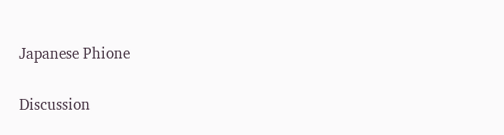Japanese Phione

Discussion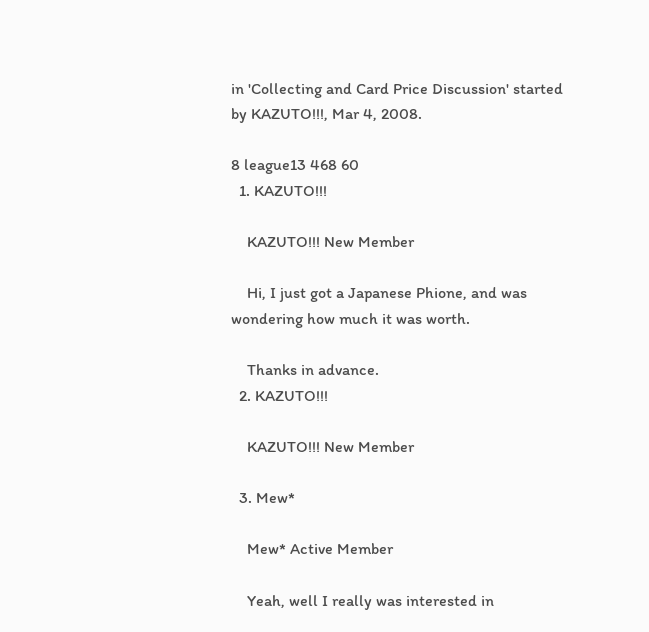in 'Collecting and Card Price Discussion' started by KAZUTO!!!, Mar 4, 2008.

8 league13 468 60
  1. KAZUTO!!!

    KAZUTO!!! New Member

    Hi, I just got a Japanese Phione, and was wondering how much it was worth.

    Thanks in advance.
  2. KAZUTO!!!

    KAZUTO!!! New Member

  3. Mew*

    Mew* Active Member

    Yeah, well I really was interested in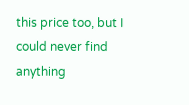this price too, but I could never find anything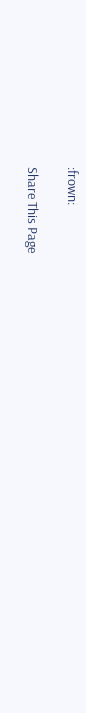:frown:

Share This Page